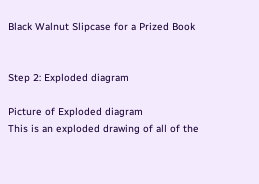Black Walnut Slipcase for a Prized Book


Step 2: Exploded diagram

Picture of Exploded diagram
This is an exploded drawing of all of the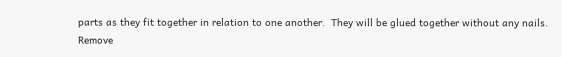parts as they fit together in relation to one another.  They will be glued together without any nails.
Remove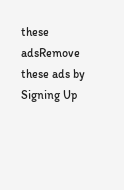these adsRemove these ads by Signing Up